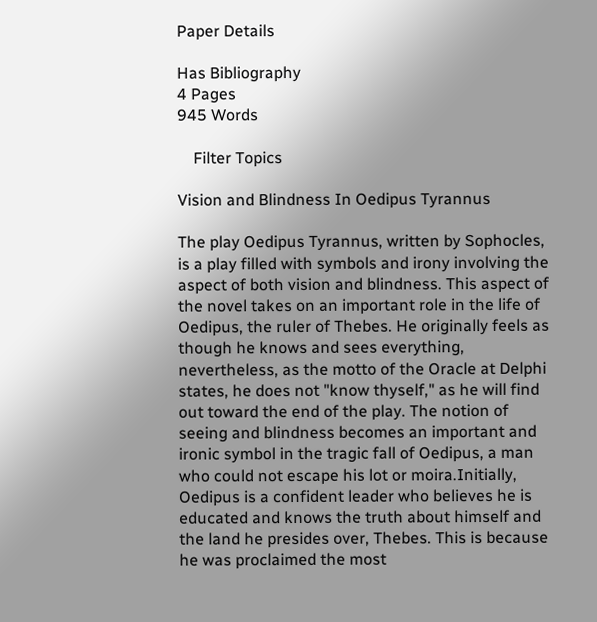Paper Details

Has Bibliography
4 Pages
945 Words

    Filter Topics

Vision and Blindness In Oedipus Tyrannus

The play Oedipus Tyrannus, written by Sophocles, is a play filled with symbols and irony involving the aspect of both vision and blindness. This aspect of the novel takes on an important role in the life of Oedipus, the ruler of Thebes. He originally feels as though he knows and sees everything, nevertheless, as the motto of the Oracle at Delphi states, he does not "know thyself," as he will find out toward the end of the play. The notion of seeing and blindness becomes an important and ironic symbol in the tragic fall of Oedipus, a man who could not escape his lot or moira.Initially, Oedipus is a confident leader who believes he is educated and knows the truth about himself and the land he presides over, Thebes. This is because he was proclaimed the most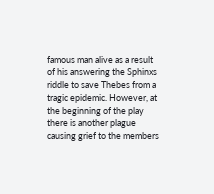famous man alive as a result of his answering the Sphinxs riddle to save Thebes from a tragic epidemic. However, at the beginning of the play there is another plague causing grief to the members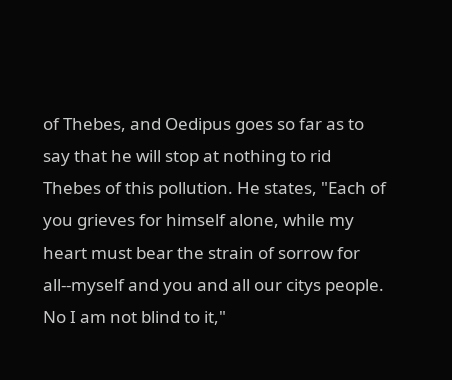of Thebes, and Oedipus goes so far as to say that he will stop at nothing to rid Thebes of this pollution. He states, "Each of you grieves for himself alone, while my heart must bear the strain of sorrow for all--myself and you and all our citys people. No I am not blind to it,"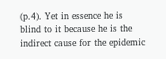(p.4). Yet in essence he is blind to it because he is the indirect cause for the epidemic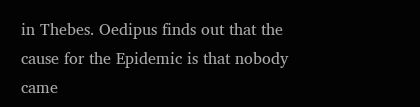in Thebes. Oedipus finds out that the cause for the Epidemic is that nobody came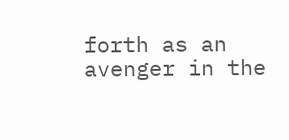forth as an avenger in the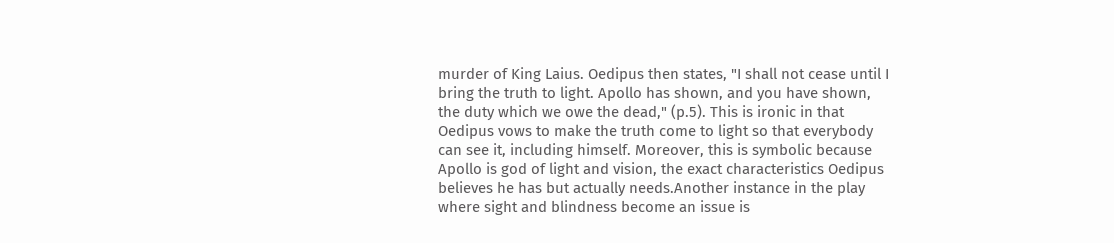murder of King Laius. Oedipus then states, "I shall not cease until I bring the truth to light. Apollo has shown, and you have shown, the duty which we owe the dead," (p.5). This is ironic in that Oedipus vows to make the truth come to light so that everybody can see it, including himself. Moreover, this is symbolic because Apollo is god of light and vision, the exact characteristics Oedipus believes he has but actually needs.Another instance in the play where sight and blindness become an issue is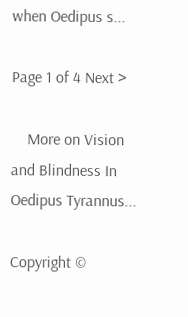when Oedipus s...

Page 1 of 4 Next >

    More on Vision and Blindness In Oedipus Tyrannus...

Copyright ©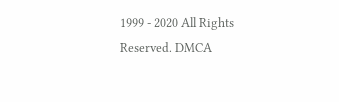1999 - 2020 All Rights Reserved. DMCA